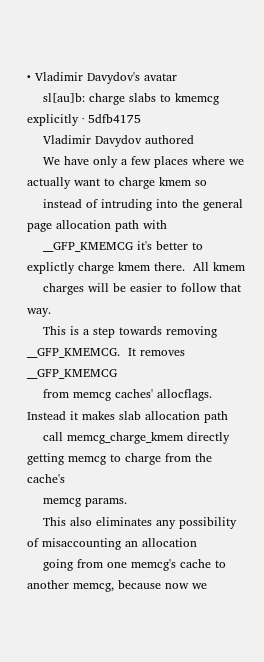• Vladimir Davydov's avatar
    sl[au]b: charge slabs to kmemcg explicitly · 5dfb4175
    Vladimir Davydov authored
    We have only a few places where we actually want to charge kmem so
    instead of intruding into the general page allocation path with
    __GFP_KMEMCG it's better to explictly charge kmem there.  All kmem
    charges will be easier to follow that way.
    This is a step towards removing __GFP_KMEMCG.  It removes __GFP_KMEMCG
    from memcg caches' allocflags.  Instead it makes slab allocation path
    call memcg_charge_kmem directly getting memcg to charge from the cache's
    memcg params.
    This also eliminates any possibility of misaccounting an allocation
    going from one memcg's cache to another memcg, because now we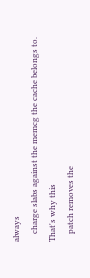always
    charge slabs against the memcg the cache belongs to.  That's why this
    patch removes the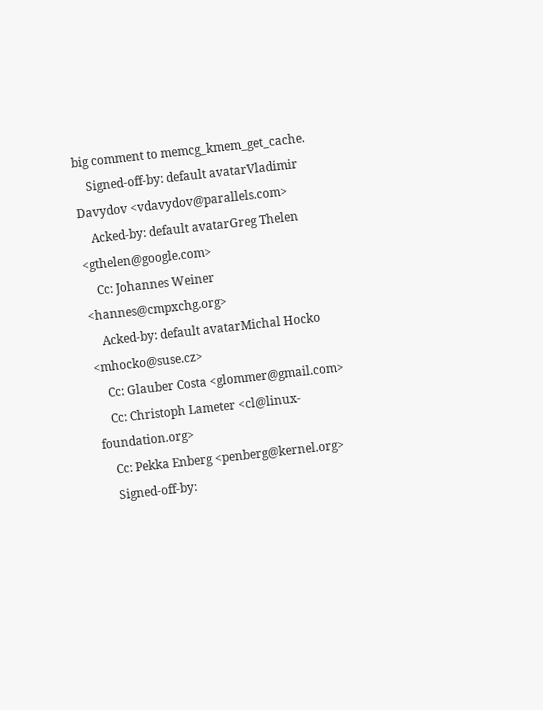big comment to memcg_kmem_get_cache.
    Signed-off-by: default avatarVladimir Davydov <vdavydov@parallels.com>
    Acked-by: default avatarGreg Thelen <gthelen@google.com>
    Cc: Johannes Weiner <hannes@cmpxchg.org>
    Acked-by: default avatarMichal Hocko <mhocko@suse.cz>
    Cc: Glauber Costa <glommer@gmail.com>
    Cc: Christoph Lameter <cl@linux-foundation.org>
    Cc: Pekka Enberg <penberg@kernel.org>
    Signed-off-by: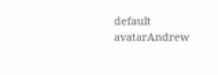default avatarAndrew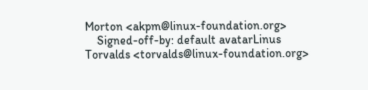Morton <akpm@linux-foundation.org>
    Signed-off-by: default avatarLinus Torvalds <torvalds@linux-foundation.org>